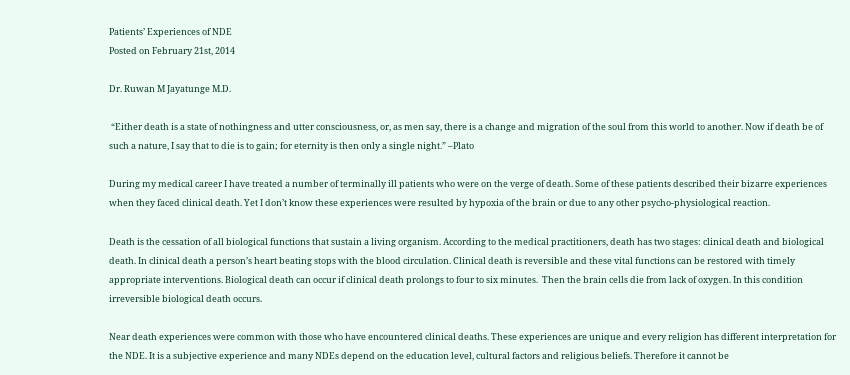Patients’ Experiences of NDE
Posted on February 21st, 2014

Dr. Ruwan M Jayatunge M.D.

 “Either death is a state of nothingness and utter consciousness, or, as men say, there is a change and migration of the soul from this world to another. Now if death be of such a nature, I say that to die is to gain; for eternity is then only a single night.” –Plato

During my medical career I have treated a number of terminally ill patients who were on the verge of death. Some of these patients described their bizarre experiences when they faced clinical death. Yet I don’t know these experiences were resulted by hypoxia of the brain or due to any other psycho-physiological reaction.

Death is the cessation of all biological functions that sustain a living organism. According to the medical practitioners, death has two stages: clinical death and biological death. In clinical death a person’s heart beating stops with the blood circulation. Clinical death is reversible and these vital functions can be restored with timely appropriate interventions. Biological death can occur if clinical death prolongs to four to six minutes.  Then the brain cells die from lack of oxygen. In this condition irreversible biological death occurs.

Near death experiences were common with those who have encountered clinical deaths. These experiences are unique and every religion has different interpretation for the NDE. It is a subjective experience and many NDEs depend on the education level, cultural factors and religious beliefs. Therefore it cannot be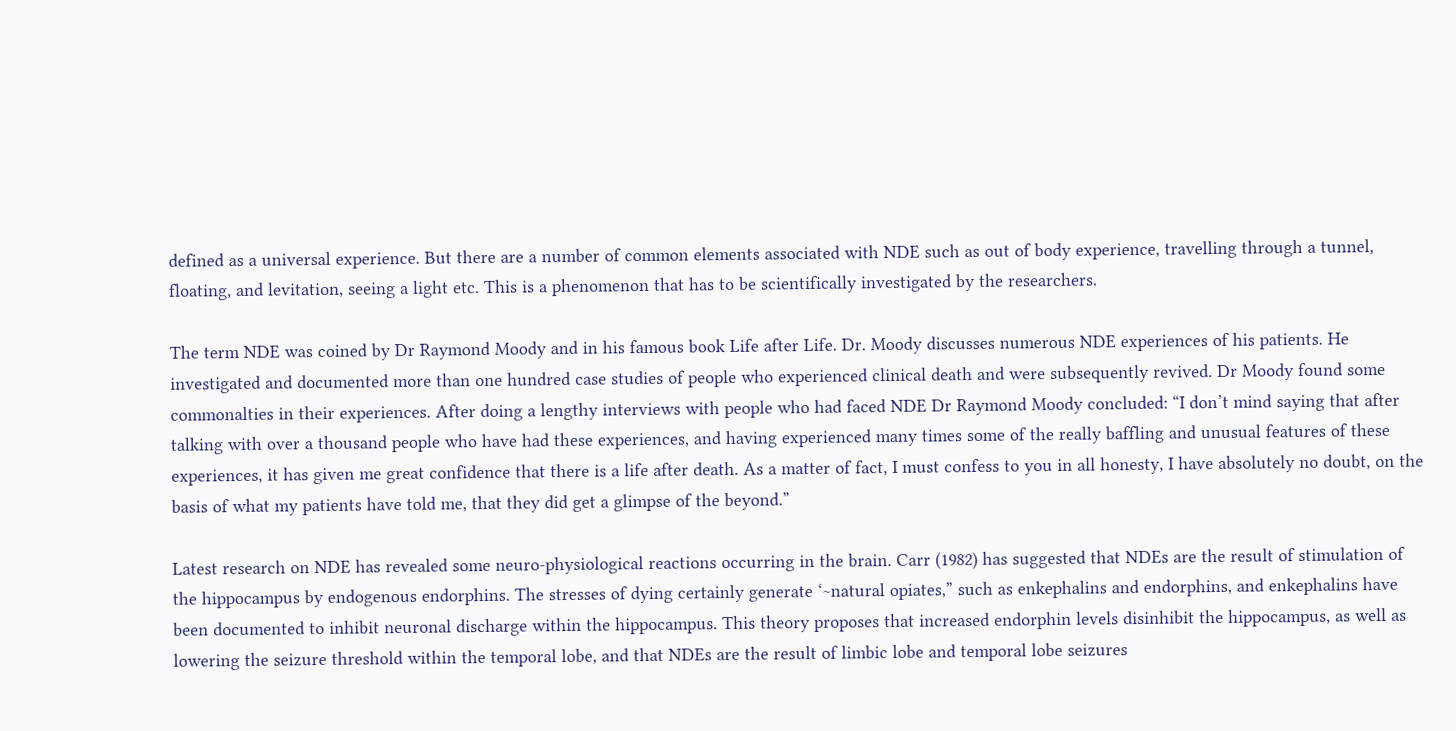defined as a universal experience. But there are a number of common elements associated with NDE such as out of body experience, travelling through a tunnel, floating, and levitation, seeing a light etc. This is a phenomenon that has to be scientifically investigated by the researchers.

The term NDE was coined by Dr Raymond Moody and in his famous book Life after Life. Dr. Moody discusses numerous NDE experiences of his patients. He investigated and documented more than one hundred case studies of people who experienced clinical death and were subsequently revived. Dr Moody found some commonalties in their experiences. After doing a lengthy interviews with people who had faced NDE Dr Raymond Moody concluded: “I don’t mind saying that after talking with over a thousand people who have had these experiences, and having experienced many times some of the really baffling and unusual features of these experiences, it has given me great confidence that there is a life after death. As a matter of fact, I must confess to you in all honesty, I have absolutely no doubt, on the basis of what my patients have told me, that they did get a glimpse of the beyond.”

Latest research on NDE has revealed some neuro-physiological reactions occurring in the brain. Carr (1982) has suggested that NDEs are the result of stimulation of the hippocampus by endogenous endorphins. The stresses of dying certainly generate ‘~natural opiates,” such as enkephalins and endorphins, and enkephalins have been documented to inhibit neuronal discharge within the hippocampus. This theory proposes that increased endorphin levels disinhibit the hippocampus, as well as lowering the seizure threshold within the temporal lobe, and that NDEs are the result of limbic lobe and temporal lobe seizures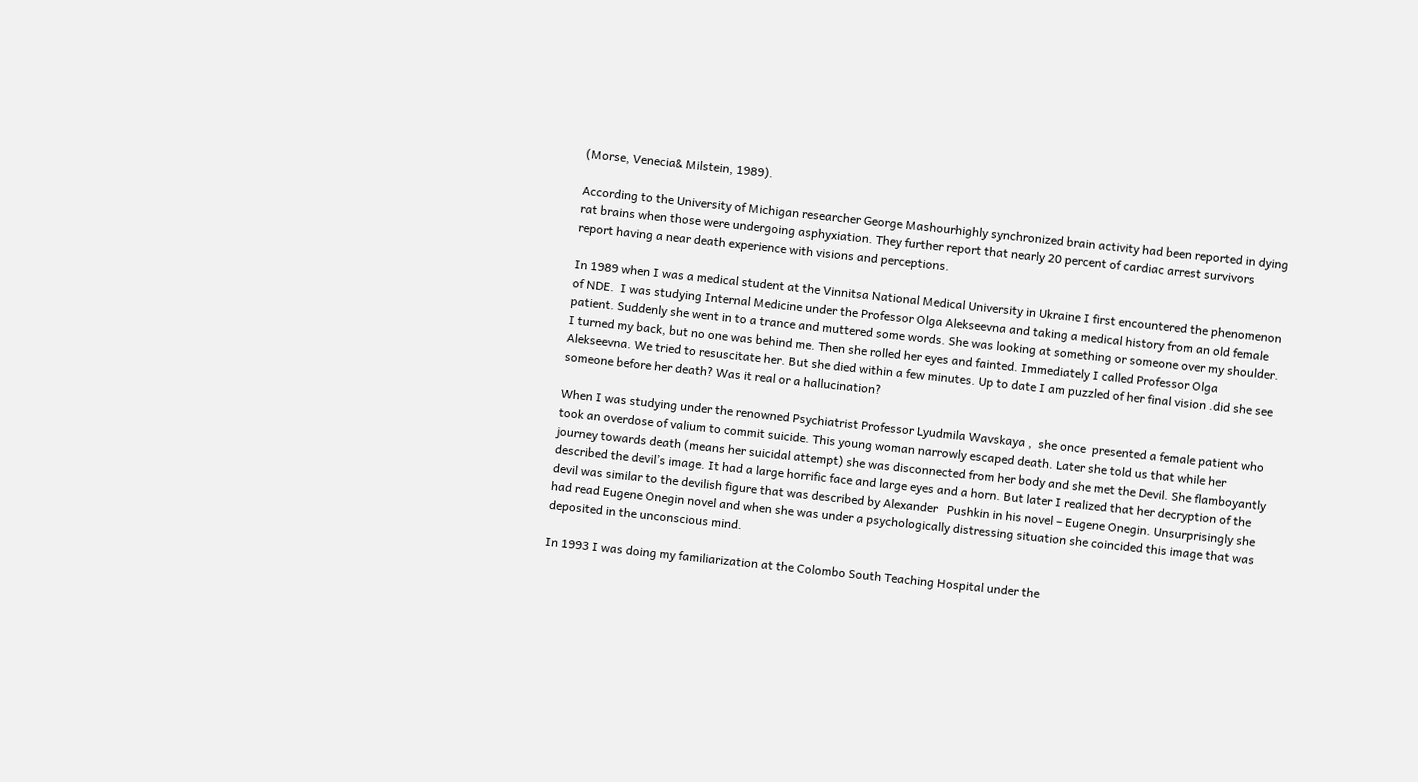(Morse, Venecia& Milstein, 1989).

According to the University of Michigan researcher George Mashourhighly synchronized brain activity had been reported in dying rat brains when those were undergoing asphyxiation. They further report that nearly 20 percent of cardiac arrest survivors report having a near death experience with visions and perceptions.

In 1989 when I was a medical student at the Vinnitsa National Medical University in Ukraine I first encountered the phenomenon of NDE.  I was studying Internal Medicine under the Professor Olga Alekseevna and taking a medical history from an old female patient. Suddenly she went in to a trance and muttered some words. She was looking at something or someone over my shoulder. I turned my back, but no one was behind me. Then she rolled her eyes and fainted. Immediately I called Professor Olga Alekseevna. We tried to resuscitate her. But she died within a few minutes. Up to date I am puzzled of her final vision .did she see someone before her death? Was it real or a hallucination?

When I was studying under the renowned Psychiatrist Professor Lyudmila Wavskaya ,  she once  presented a female patient who took an overdose of valium to commit suicide. This young woman narrowly escaped death. Later she told us that while her journey towards death (means her suicidal attempt) she was disconnected from her body and she met the Devil. She flamboyantly described the devil’s image. It had a large horrific face and large eyes and a horn. But later I realized that her decryption of the devil was similar to the devilish figure that was described by Alexander   Pushkin in his novel – Eugene Onegin. Unsurprisingly she had read Eugene Onegin novel and when she was under a psychologically distressing situation she coincided this image that was deposited in the unconscious mind.

In 1993 I was doing my familiarization at the Colombo South Teaching Hospital under the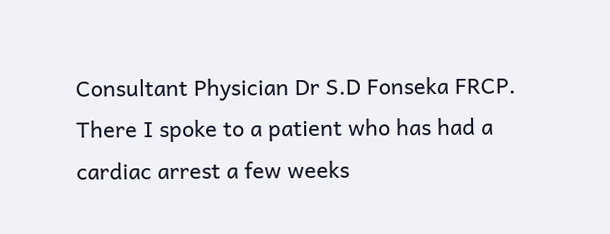Consultant Physician Dr S.D Fonseka FRCP.  There I spoke to a patient who has had a cardiac arrest a few weeks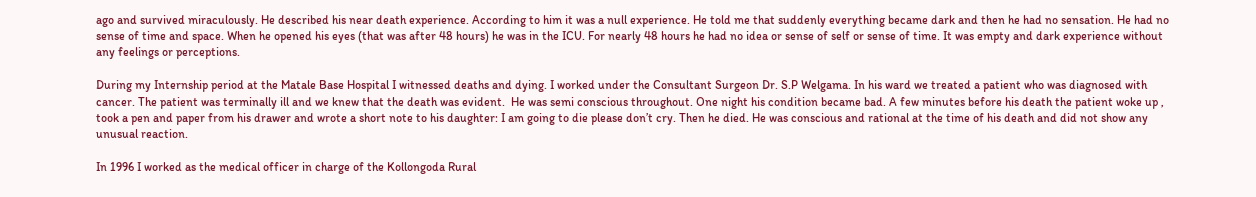ago and survived miraculously. He described his near death experience. According to him it was a null experience. He told me that suddenly everything became dark and then he had no sensation. He had no sense of time and space. When he opened his eyes (that was after 48 hours) he was in the ICU. For nearly 48 hours he had no idea or sense of self or sense of time. It was empty and dark experience without any feelings or perceptions.

During my Internship period at the Matale Base Hospital I witnessed deaths and dying. I worked under the Consultant Surgeon Dr. S.P Welgama. In his ward we treated a patient who was diagnosed with cancer. The patient was terminally ill and we knew that the death was evident.  He was semi conscious throughout. One night his condition became bad. A few minutes before his death the patient woke up , took a pen and paper from his drawer and wrote a short note to his daughter: I am going to die please don’t cry. Then he died. He was conscious and rational at the time of his death and did not show any unusual reaction.

In 1996 I worked as the medical officer in charge of the Kollongoda Rural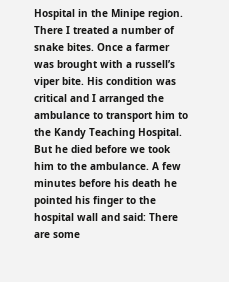Hospital in the Minipe region. There I treated a number of snake bites. Once a farmer was brought with a russell’s viper bite. His condition was critical and I arranged the ambulance to transport him to the Kandy Teaching Hospital. But he died before we took him to the ambulance. A few minutes before his death he pointed his finger to the hospital wall and said: There are some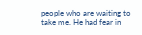people who are waiting to take me. He had fear in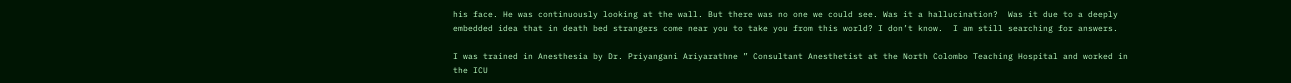his face. He was continuously looking at the wall. But there was no one we could see. Was it a hallucination?  Was it due to a deeply embedded idea that in death bed strangers come near you to take you from this world? I don’t know.  I am still searching for answers.

I was trained in Anesthesia by Dr. Priyangani Ariyarathne ” Consultant Anesthetist at the North Colombo Teaching Hospital and worked in the ICU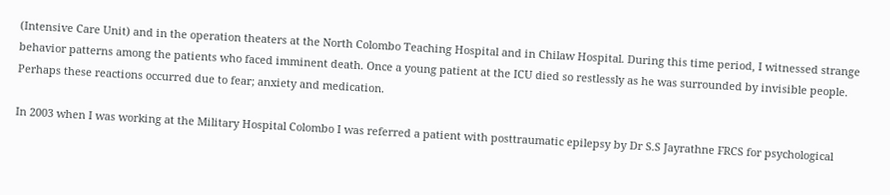(Intensive Care Unit) and in the operation theaters at the North Colombo Teaching Hospital and in Chilaw Hospital. During this time period, I witnessed strange behavior patterns among the patients who faced imminent death. Once a young patient at the ICU died so restlessly as he was surrounded by invisible people. Perhaps these reactions occurred due to fear; anxiety and medication.

In 2003 when I was working at the Military Hospital Colombo I was referred a patient with posttraumatic epilepsy by Dr S.S Jayrathne FRCS for psychological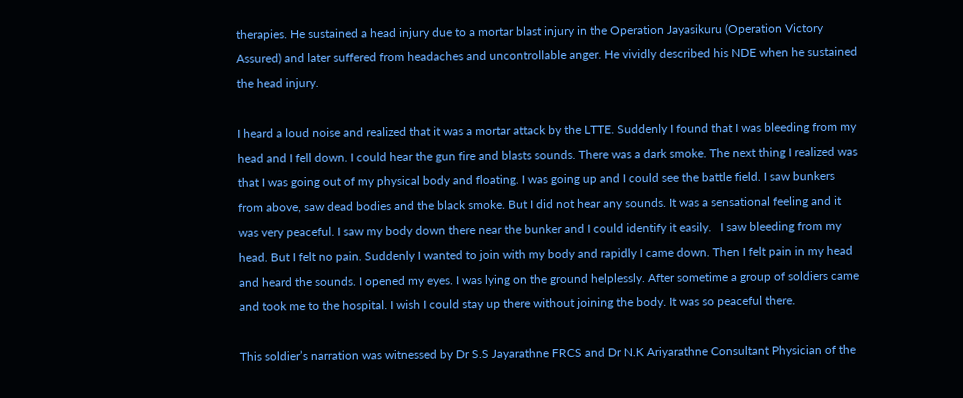therapies. He sustained a head injury due to a mortar blast injury in the Operation Jayasikuru (Operation Victory Assured) and later suffered from headaches and uncontrollable anger. He vividly described his NDE when he sustained the head injury.

I heard a loud noise and realized that it was a mortar attack by the LTTE. Suddenly I found that I was bleeding from my head and I fell down. I could hear the gun fire and blasts sounds. There was a dark smoke. The next thing I realized was that I was going out of my physical body and floating. I was going up and I could see the battle field. I saw bunkers from above, saw dead bodies and the black smoke. But I did not hear any sounds. It was a sensational feeling and it was very peaceful. I saw my body down there near the bunker and I could identify it easily.   I saw bleeding from my head. But I felt no pain. Suddenly I wanted to join with my body and rapidly I came down. Then I felt pain in my head and heard the sounds. I opened my eyes. I was lying on the ground helplessly. After sometime a group of soldiers came and took me to the hospital. I wish I could stay up there without joining the body. It was so peaceful there.

This soldier’s narration was witnessed by Dr S.S Jayarathne FRCS and Dr N.K Ariyarathne Consultant Physician of the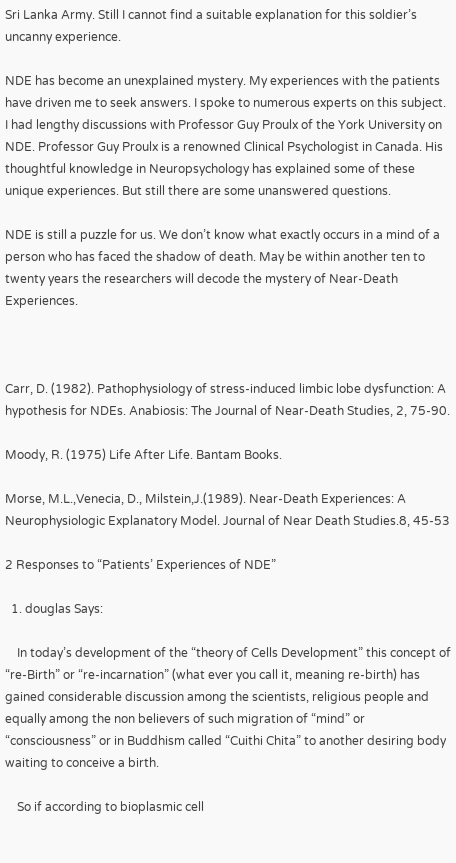Sri Lanka Army. Still I cannot find a suitable explanation for this soldier’s uncanny experience.

NDE has become an unexplained mystery. My experiences with the patients have driven me to seek answers. I spoke to numerous experts on this subject.  I had lengthy discussions with Professor Guy Proulx of the York University on NDE. Professor Guy Proulx is a renowned Clinical Psychologist in Canada. His thoughtful knowledge in Neuropsychology has explained some of these unique experiences. But still there are some unanswered questions.

NDE is still a puzzle for us. We don’t know what exactly occurs in a mind of a person who has faced the shadow of death. May be within another ten to twenty years the researchers will decode the mystery of Near-Death Experiences.



Carr, D. (1982). Pathophysiology of stress-induced limbic lobe dysfunction: A hypothesis for NDEs. Anabiosis: The Journal of Near-Death Studies, 2, 75-90.

Moody, R. (1975) Life After Life. Bantam Books.

Morse, M.L.,Venecia, D., Milstein,J.(1989). Near-Death Experiences: A Neurophysiologic Explanatory Model. Journal of Near Death Studies.8, 45-53

2 Responses to “Patients’ Experiences of NDE”

  1. douglas Says:

    In today’s development of the “theory of Cells Development” this concept of “re-Birth” or “re-incarnation” (what ever you call it, meaning re-birth) has gained considerable discussion among the scientists, religious people and equally among the non believers of such migration of “mind” or “consciousness” or in Buddhism called “Cuithi Chita” to another desiring body waiting to conceive a birth.

    So if according to bioplasmic cell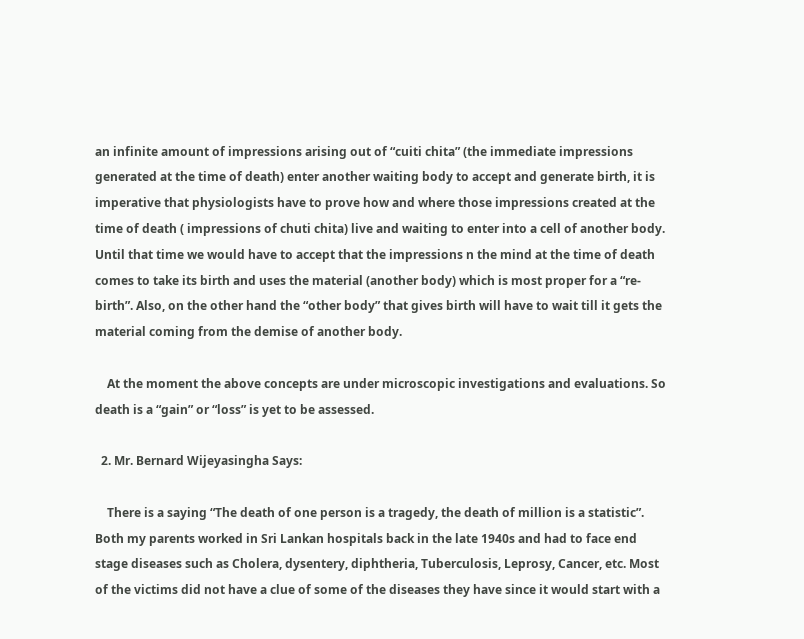an infinite amount of impressions arising out of “cuiti chita” (the immediate impressions generated at the time of death) enter another waiting body to accept and generate birth, it is imperative that physiologists have to prove how and where those impressions created at the time of death ( impressions of chuti chita) live and waiting to enter into a cell of another body. Until that time we would have to accept that the impressions n the mind at the time of death comes to take its birth and uses the material (another body) which is most proper for a “re-birth”. Also, on the other hand the “other body” that gives birth will have to wait till it gets the material coming from the demise of another body.

    At the moment the above concepts are under microscopic investigations and evaluations. So death is a “gain” or “loss” is yet to be assessed.

  2. Mr. Bernard Wijeyasingha Says:

    There is a saying “The death of one person is a tragedy, the death of million is a statistic”. Both my parents worked in Sri Lankan hospitals back in the late 1940s and had to face end stage diseases such as Cholera, dysentery, diphtheria, Tuberculosis, Leprosy, Cancer, etc. Most of the victims did not have a clue of some of the diseases they have since it would start with a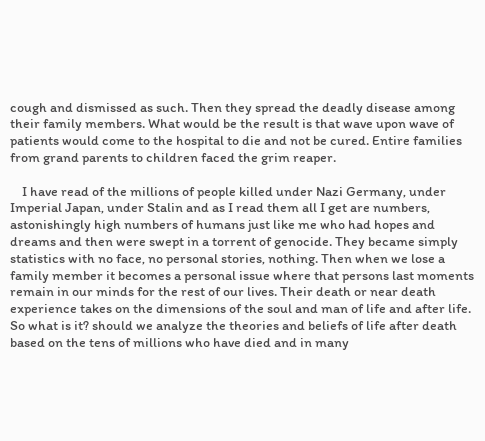cough and dismissed as such. Then they spread the deadly disease among their family members. What would be the result is that wave upon wave of patients would come to the hospital to die and not be cured. Entire families from grand parents to children faced the grim reaper.

    I have read of the millions of people killed under Nazi Germany, under Imperial Japan, under Stalin and as I read them all I get are numbers, astonishingly high numbers of humans just like me who had hopes and dreams and then were swept in a torrent of genocide. They became simply statistics with no face, no personal stories, nothing. Then when we lose a family member it becomes a personal issue where that persons last moments remain in our minds for the rest of our lives. Their death or near death experience takes on the dimensions of the soul and man of life and after life. So what is it? should we analyze the theories and beliefs of life after death based on the tens of millions who have died and in many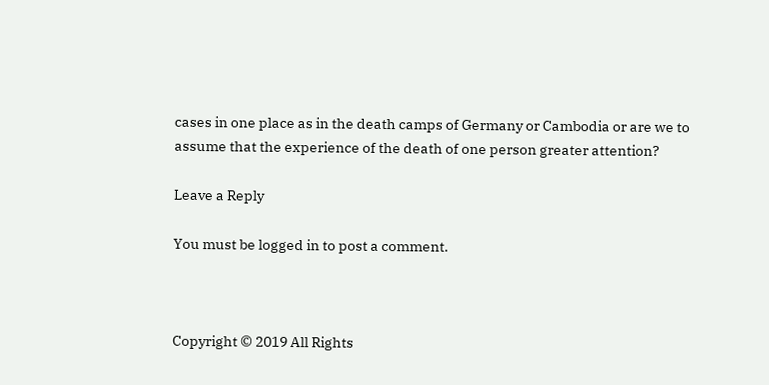cases in one place as in the death camps of Germany or Cambodia or are we to assume that the experience of the death of one person greater attention?

Leave a Reply

You must be logged in to post a comment.



Copyright © 2019 All Rights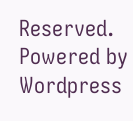Reserved. Powered by Wordpress